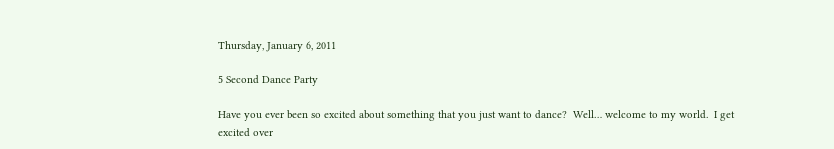Thursday, January 6, 2011

5 Second Dance Party

Have you ever been so excited about something that you just want to dance?  Well… welcome to my world.  I get excited over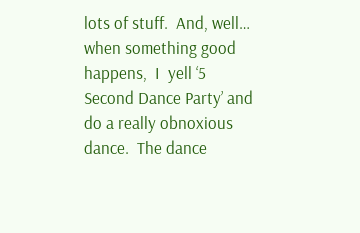lots of stuff.  And, well… when something good happens,  I  yell ‘5 Second Dance Party’ and do a really obnoxious dance.  The dance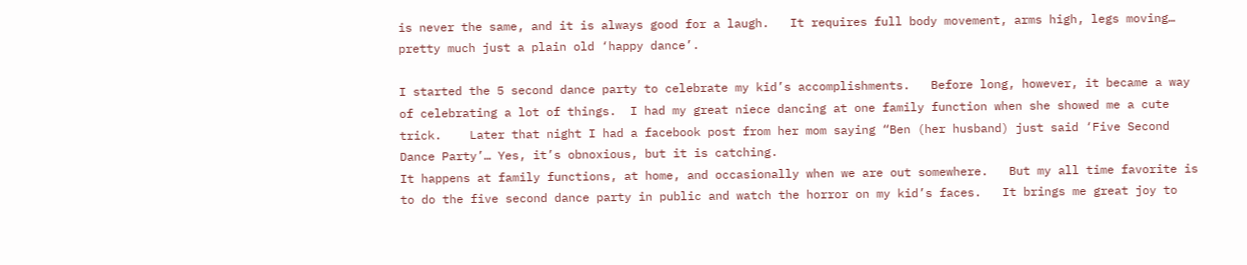is never the same, and it is always good for a laugh.   It requires full body movement, arms high, legs moving… pretty much just a plain old ‘happy dance’.

I started the 5 second dance party to celebrate my kid’s accomplishments.   Before long, however, it became a way of celebrating a lot of things.  I had my great niece dancing at one family function when she showed me a cute trick.    Later that night I had a facebook post from her mom saying “Ben (her husband) just said ‘Five Second Dance Party’… Yes, it’s obnoxious, but it is catching.
It happens at family functions, at home, and occasionally when we are out somewhere.   But my all time favorite is to do the five second dance party in public and watch the horror on my kid’s faces.   It brings me great joy to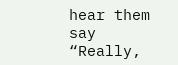hear them say “Really,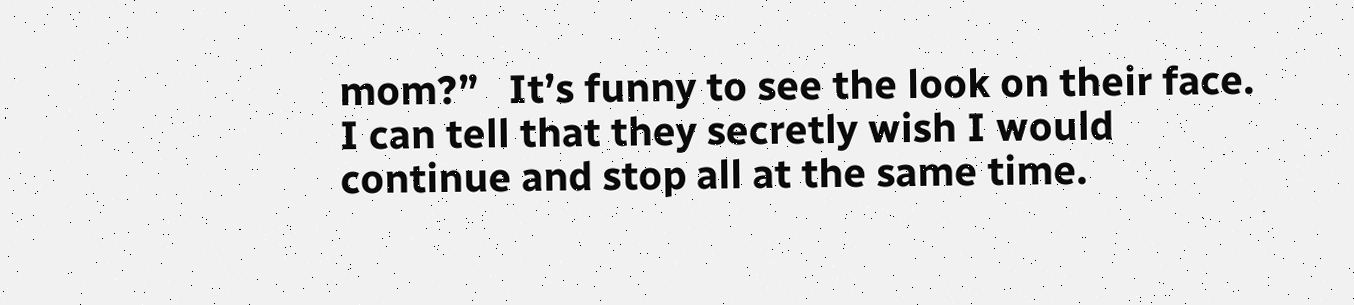mom?”   It’s funny to see the look on their face.  I can tell that they secretly wish I would continue and stop all at the same time.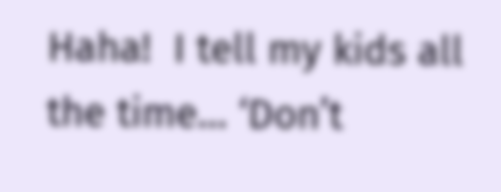Haha!  I tell my kids all the time… ‘Don’t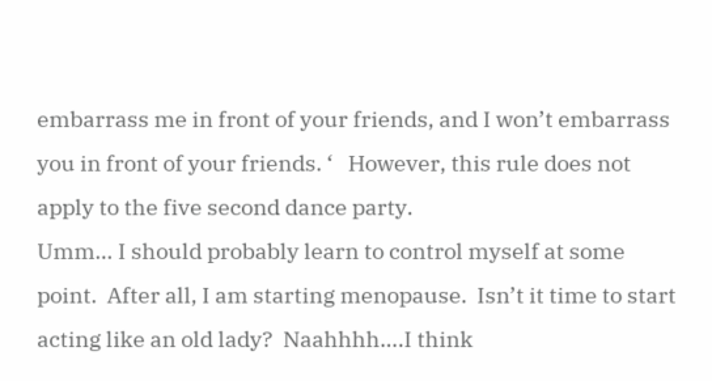embarrass me in front of your friends, and I won’t embarrass you in front of your friends. ‘   However, this rule does not apply to the five second dance party.
Umm… I should probably learn to control myself at some point.  After all, I am starting menopause.  Isn’t it time to start acting like an old lady?  Naahhhh….I think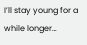I’ll stay young for a while longer…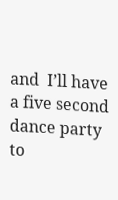and  I’ll have a five second dance party to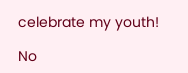celebrate my youth!

No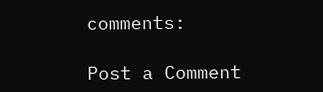comments:

Post a Comment